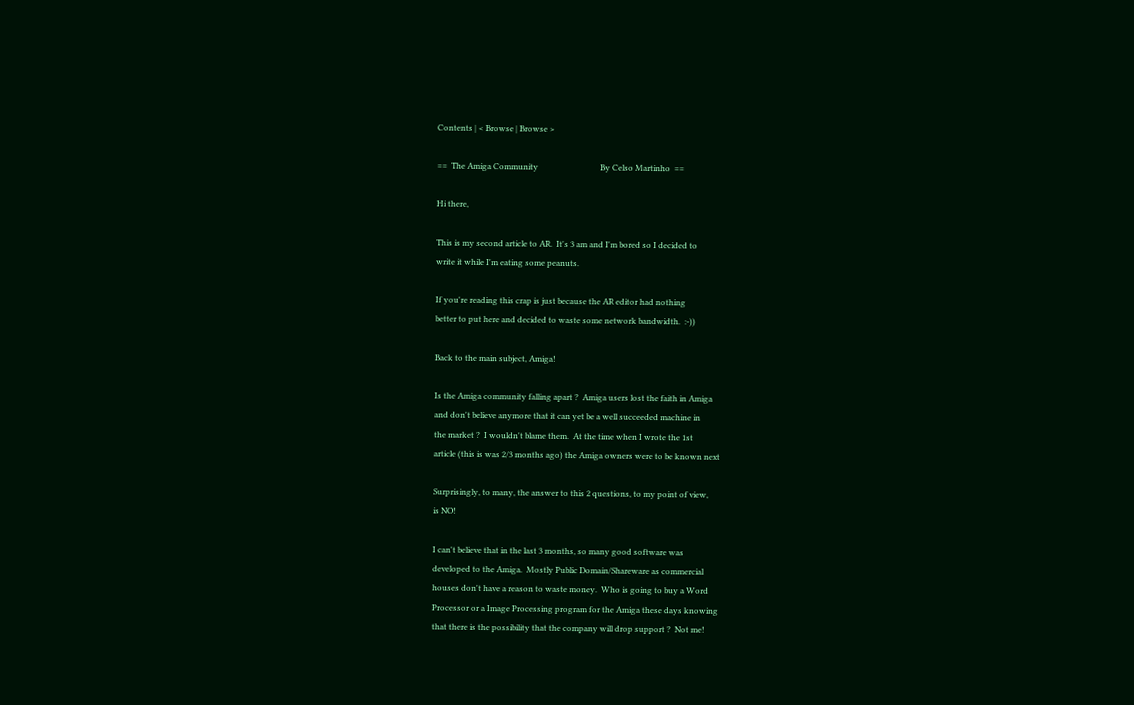Contents | < Browse | Browse >

==  The Amiga Community                               By Celso Martinho  ==

Hi there,

This is my second article to AR.  It's 3 am and I'm bored so I decided to
write it while I'm eating some peanuts.

If you're reading this crap is just because the AR editor had nothing
better to put here and decided to waste some network bandwidth.  :-))

Back to the main subject, Amiga!

Is the Amiga community falling apart ?  Amiga users lost the faith in Amiga
and don't believe anymore that it can yet be a well succeeded machine in
the market ?  I wouldn't blame them.  At the time when I wrote the 1st
article (this is was 2/3 months ago) the Amiga owners were to be known next

Surprisingly, to many, the answer to this 2 questions, to my point of view,
is NO!

I can't believe that in the last 3 months, so many good software was
developed to the Amiga.  Mostly Public Domain/Shareware as commercial
houses don't have a reason to waste money.  Who is going to buy a Word
Processor or a Image Processing program for the Amiga these days knowing
that there is the possibility that the company will drop support ?  Not me!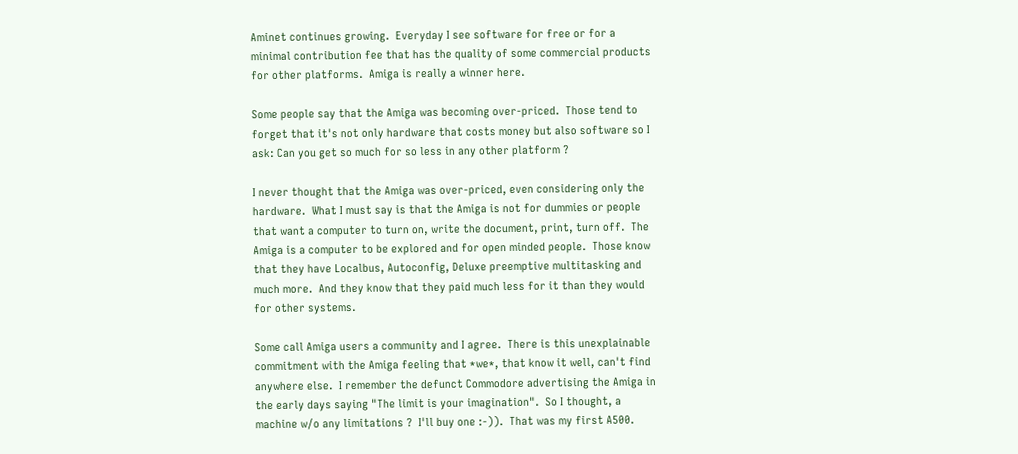Aminet continues growing.  Everyday I see software for free or for a
minimal contribution fee that has the quality of some commercial products
for other platforms.  Amiga is really a winner here.

Some people say that the Amiga was becoming over-priced.  Those tend to
forget that it's not only hardware that costs money but also software so I
ask: Can you get so much for so less in any other platform ?

I never thought that the Amiga was over-priced, even considering only the
hardware.  What I must say is that the Amiga is not for dummies or people
that want a computer to turn on, write the document, print, turn off.  The
Amiga is a computer to be explored and for open minded people.  Those know
that they have Localbus, Autoconfig, Deluxe preemptive multitasking and
much more.  And they know that they paid much less for it than they would
for other systems.

Some call Amiga users a community and I agree.  There is this unexplainable
commitment with the Amiga feeling that *we*, that know it well, can't find
anywhere else.  I remember the defunct Commodore advertising the Amiga in
the early days saying "The limit is your imagination".  So I thought, a
machine w/o any limitations ?  I'll buy one :-)).  That was my first A500.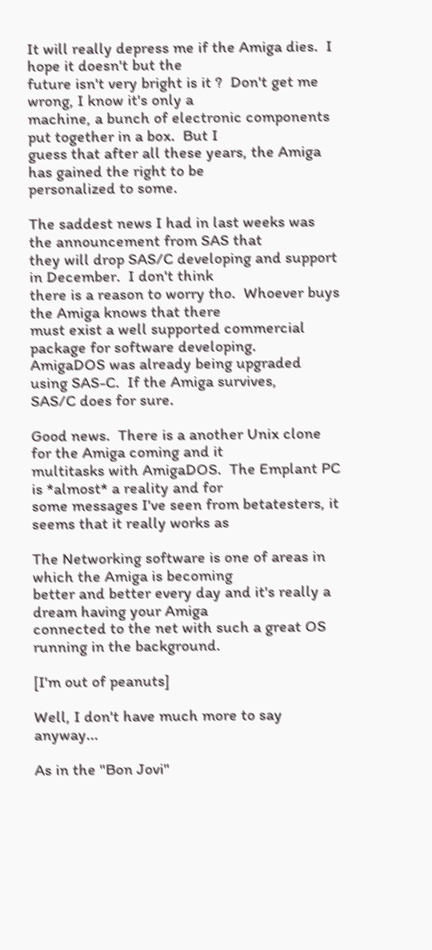It will really depress me if the Amiga dies.  I hope it doesn't but the
future isn't very bright is it ?  Don't get me wrong, I know it's only a
machine, a bunch of electronic components put together in a box.  But I
guess that after all these years, the Amiga has gained the right to be
personalized to some.

The saddest news I had in last weeks was the announcement from SAS that
they will drop SAS/C developing and support in December.  I don't think
there is a reason to worry tho.  Whoever buys the Amiga knows that there
must exist a well supported commercial package for software developing.
AmigaDOS was already being upgraded using SAS-C.  If the Amiga survives,
SAS/C does for sure.

Good news.  There is a another Unix clone for the Amiga coming and it
multitasks with AmigaDOS.  The Emplant PC is *almost* a reality and for
some messages I've seen from betatesters, it seems that it really works as

The Networking software is one of areas in which the Amiga is becoming
better and better every day and it's really a dream having your Amiga
connected to the net with such a great OS running in the background.

[I'm out of peanuts]

Well, I don't have much more to say anyway...

As in the "Bon Jovi"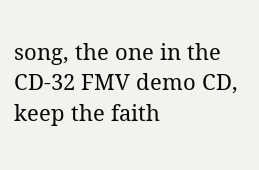song, the one in the CD-32 FMV demo CD, keep the faith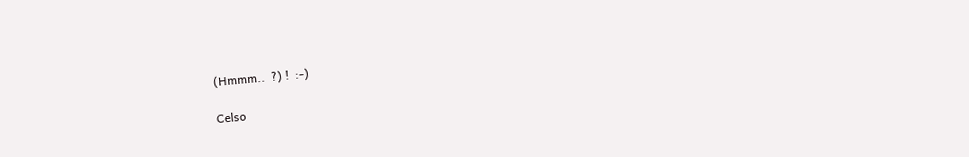(Hmmm..  ?) !  :-)

Celso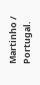Martinho / Portugal.